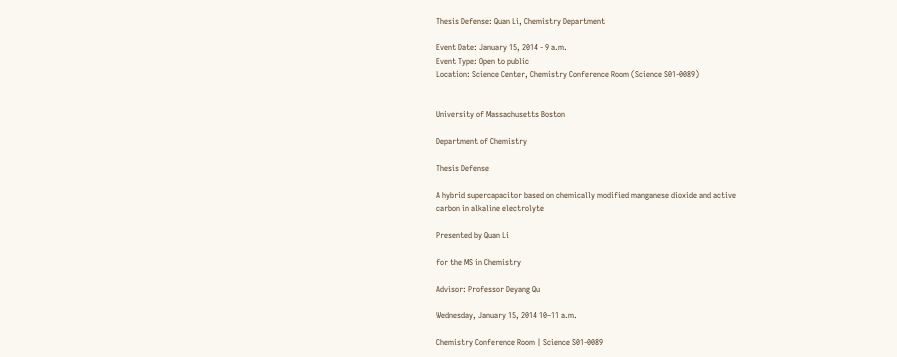Thesis Defense: Quan Li, Chemistry Department

Event Date: January 15, 2014 - 9 a.m.
Event Type: Open to public
Location: Science Center, Chemistry Conference Room (Science S01-0089)


University of Massachusetts Boston

Department of Chemistry

Thesis Defense

A hybrid supercapacitor based on chemically modified manganese dioxide and active
carbon in alkaline electrolyte

Presented by Quan Li

for the MS in Chemistry

Advisor: Professor Deyang Qu

Wednesday, January 15, 2014 10–11 a.m.

Chemistry Conference Room | Science S01-0089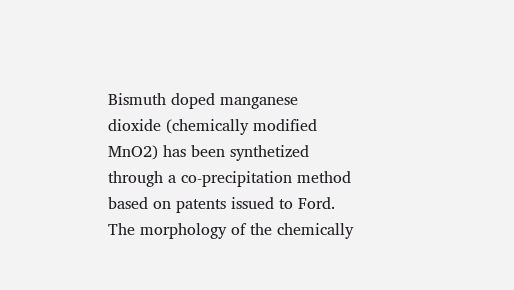Bismuth doped manganese dioxide (chemically modified MnO2) has been synthetized through a co-precipitation method based on patents issued to Ford. The morphology of the chemically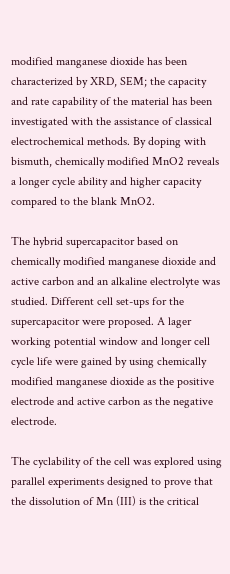modified manganese dioxide has been characterized by XRD, SEM; the capacity and rate capability of the material has been investigated with the assistance of classical electrochemical methods. By doping with bismuth, chemically modified MnO2 reveals a longer cycle ability and higher capacity compared to the blank MnO2.

The hybrid supercapacitor based on chemically modified manganese dioxide and active carbon and an alkaline electrolyte was studied. Different cell set-ups for the supercapacitor were proposed. A lager working potential window and longer cell cycle life were gained by using chemically modified manganese dioxide as the positive electrode and active carbon as the negative electrode.

The cyclability of the cell was explored using parallel experiments designed to prove that the dissolution of Mn (III) is the critical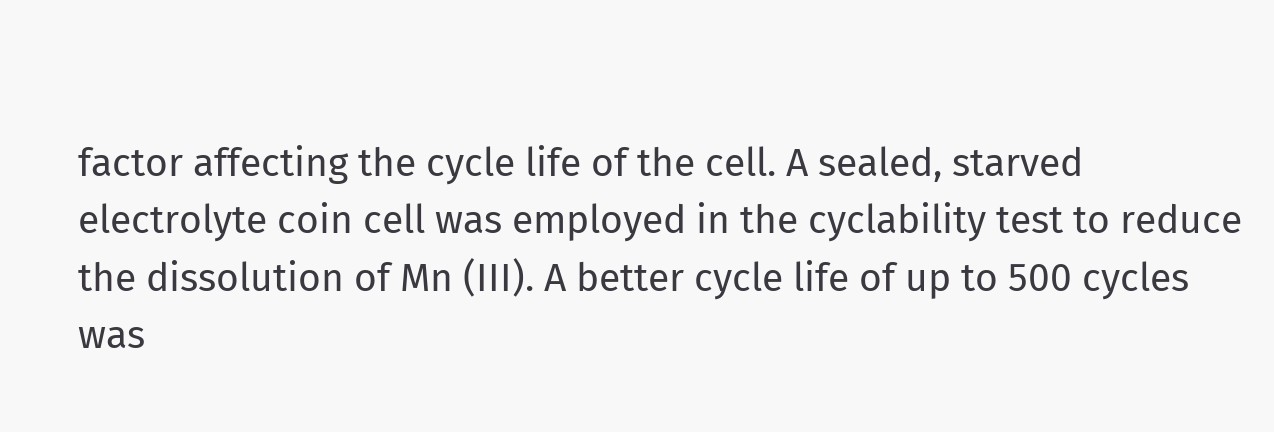factor affecting the cycle life of the cell. A sealed, starved electrolyte coin cell was employed in the cyclability test to reduce the dissolution of Mn (III). A better cycle life of up to 500 cycles was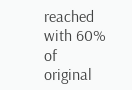reached with 60% of original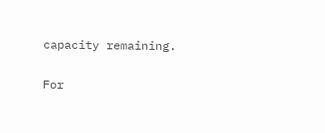capacity remaining.

For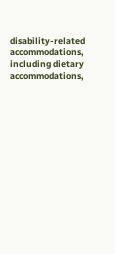disability-related accommodations, including dietary accommodations,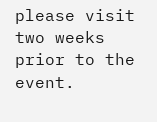please visit two weeks prior to the event.